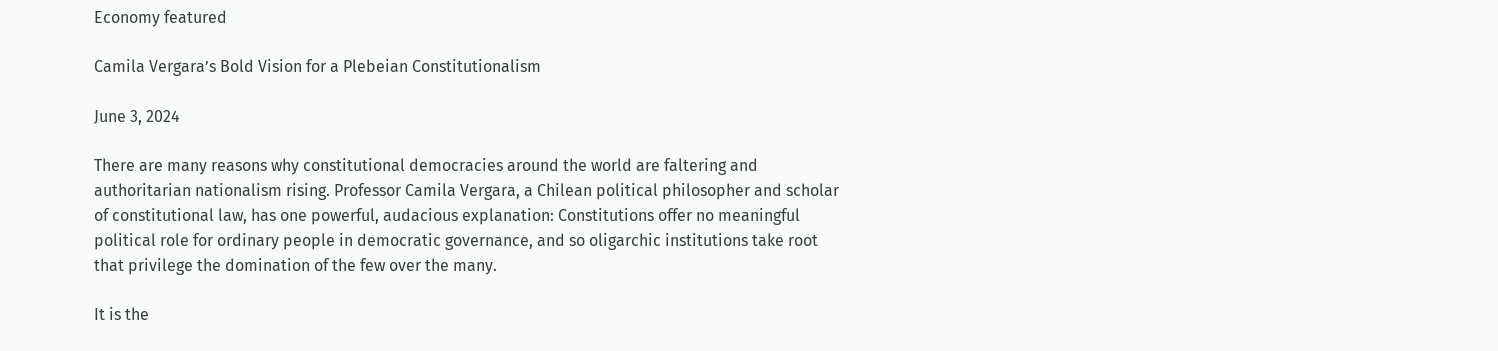Economy featured

Camila Vergara’s Bold Vision for a Plebeian Constitutionalism

June 3, 2024

There are many reasons why constitutional democracies around the world are faltering and authoritarian nationalism rising. Professor Camila Vergara, a Chilean political philosopher and scholar of constitutional law, has one powerful, audacious explanation: Constitutions offer no meaningful political role for ordinary people in democratic governance, and so oligarchic institutions take root that privilege the domination of the few over the many.

It is the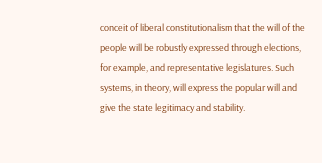conceit of liberal constitutionalism that the will of the people will be robustly expressed through elections, for example, and representative legislatures. Such systems, in theory, will express the popular will and give the state legitimacy and stability.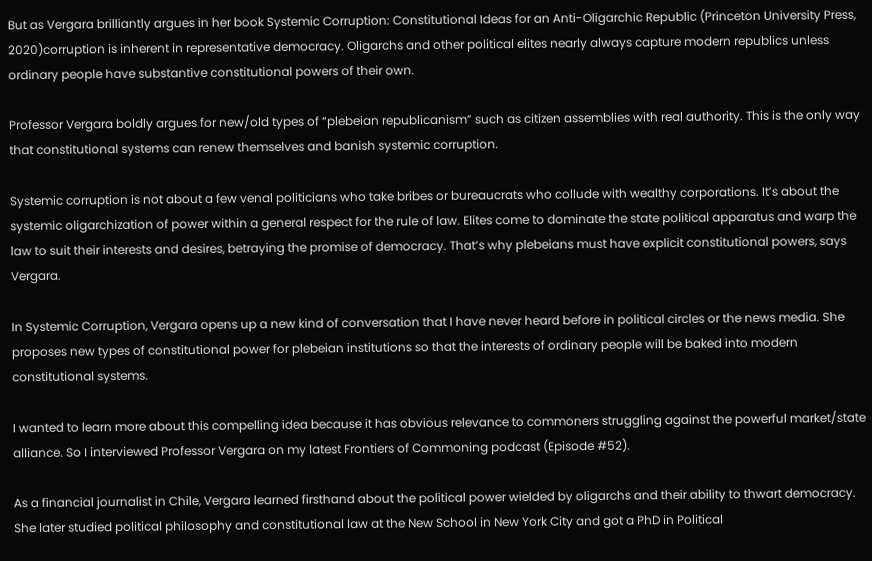But as Vergara brilliantly argues in her book Systemic Corruption: Constitutional Ideas for an Anti-Oligarchic Republic (Princeton University Press, 2020)corruption is inherent in representative democracy. Oligarchs and other political elites nearly always capture modern republics unless ordinary people have substantive constitutional powers of their own.

Professor Vergara boldly argues for new/old types of “plebeian republicanism” such as citizen assemblies with real authority. This is the only way that constitutional systems can renew themselves and banish systemic corruption.

Systemic corruption is not about a few venal politicians who take bribes or bureaucrats who collude with wealthy corporations. It’s about the systemic oligarchization of power within a general respect for the rule of law. Elites come to dominate the state political apparatus and warp the law to suit their interests and desires, betraying the promise of democracy. That’s why plebeians must have explicit constitutional powers, says Vergara.

In Systemic Corruption, Vergara opens up a new kind of conversation that I have never heard before in political circles or the news media. She proposes new types of constitutional power for plebeian institutions so that the interests of ordinary people will be baked into modern constitutional systems.

I wanted to learn more about this compelling idea because it has obvious relevance to commoners struggling against the powerful market/state alliance. So I interviewed Professor Vergara on my latest Frontiers of Commoning podcast (Episode #52).

As a financial journalist in Chile, Vergara learned firsthand about the political power wielded by oligarchs and their ability to thwart democracy. She later studied political philosophy and constitutional law at the New School in New York City and got a PhD in Political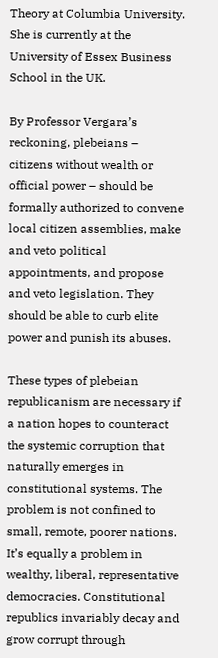Theory at Columbia University. She is currently at the University of Essex Business School in the UK.

By Professor Vergara’s reckoning, plebeians – citizens without wealth or official power – should be formally authorized to convene local citizen assemblies, make and veto political appointments, and propose and veto legislation. They should be able to curb elite power and punish its abuses.

These types of plebeian republicanism are necessary if a nation hopes to counteract the systemic corruption that naturally emerges in constitutional systems. The problem is not confined to small, remote, poorer nations. It’s equally a problem in wealthy, liberal, representative democracies. Constitutional republics invariably decay and grow corrupt through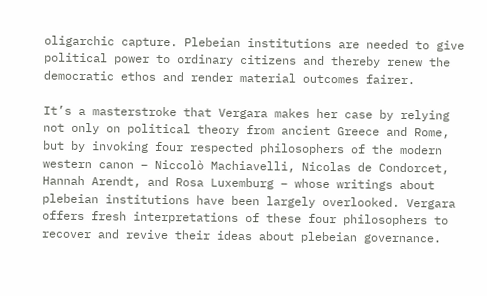oligarchic capture. Plebeian institutions are needed to give political power to ordinary citizens and thereby renew the democratic ethos and render material outcomes fairer.

It’s a masterstroke that Vergara makes her case by relying not only on political theory from ancient Greece and Rome, but by invoking four respected philosophers of the modern western canon – Niccolò Machiavelli, Nicolas de Condorcet, Hannah Arendt, and Rosa Luxemburg – whose writings about plebeian institutions have been largely overlooked. Vergara offers fresh interpretations of these four philosophers to recover and revive their ideas about plebeian governance.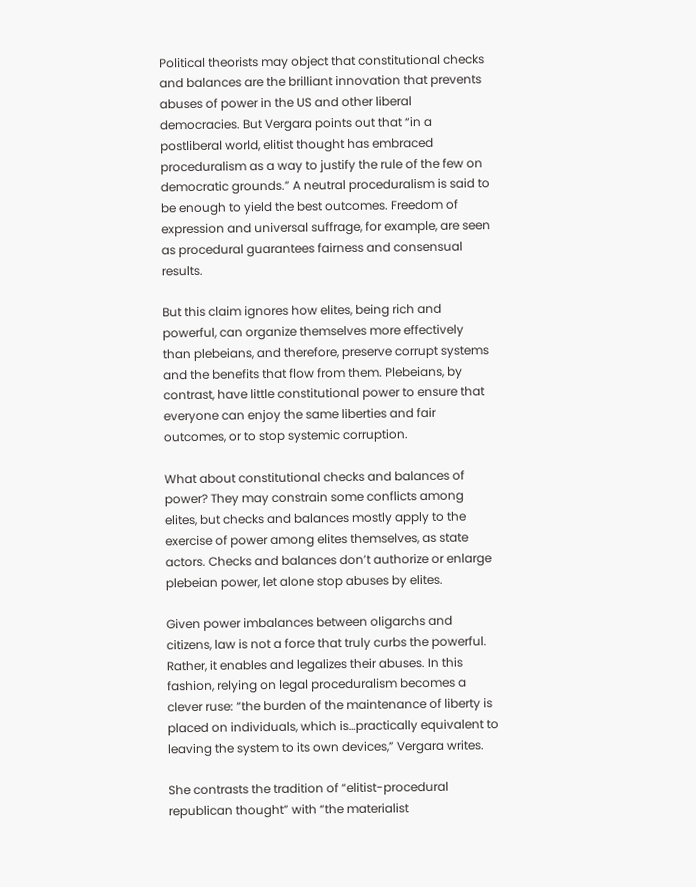Political theorists may object that constitutional checks and balances are the brilliant innovation that prevents abuses of power in the US and other liberal democracies. But Vergara points out that “in a postliberal world, elitist thought has embraced proceduralism as a way to justify the rule of the few on democratic grounds.” A neutral proceduralism is said to be enough to yield the best outcomes. Freedom of expression and universal suffrage, for example, are seen as procedural guarantees fairness and consensual results.

But this claim ignores how elites, being rich and powerful, can organize themselves more effectively than plebeians, and therefore, preserve corrupt systems and the benefits that flow from them. Plebeians, by contrast, have little constitutional power to ensure that everyone can enjoy the same liberties and fair outcomes, or to stop systemic corruption.

What about constitutional checks and balances of power? They may constrain some conflicts among elites, but checks and balances mostly apply to the exercise of power among elites themselves, as state actors. Checks and balances don’t authorize or enlarge plebeian power, let alone stop abuses by elites.

Given power imbalances between oligarchs and citizens, law is not a force that truly curbs the powerful. Rather, it enables and legalizes their abuses. In this fashion, relying on legal proceduralism becomes a clever ruse: “the burden of the maintenance of liberty is placed on individuals, which is…practically equivalent to leaving the system to its own devices,” Vergara writes.

She contrasts the tradition of “elitist-procedural republican thought” with “the materialist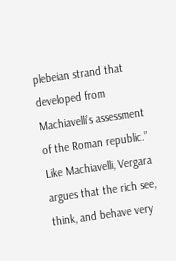plebeian strand that developed from Machiavelli’s assessment of the Roman republic.” Like Machiavelli, Vergara argues that the rich see, think, and behave very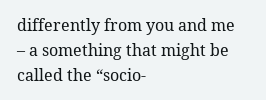differently from you and me – a something that might be called the “socio-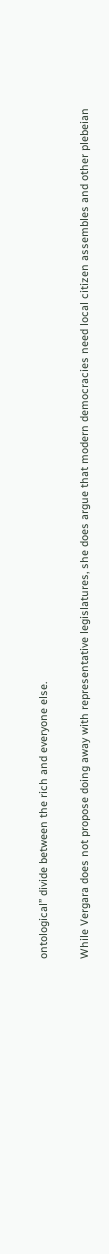ontological” divide between the rich and everyone else.

While Vergara does not propose doing away with representative legislatures, she does argue that modern democracies need local citizen assembles and other plebeian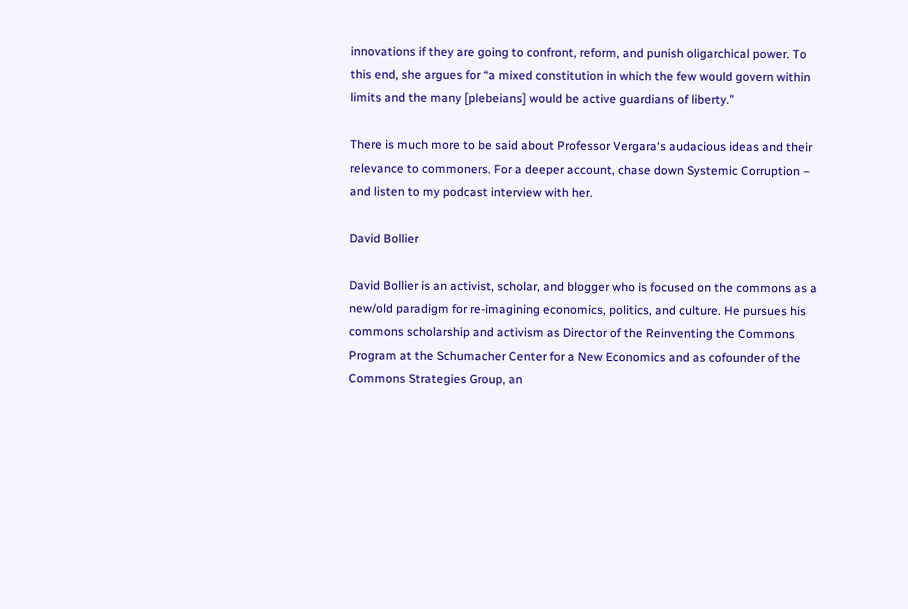innovations if they are going to confront, reform, and punish oligarchical power. To this end, she argues for “a mixed constitution in which the few would govern within limits and the many [plebeians] would be active guardians of liberty.”

There is much more to be said about Professor Vergara‘s audacious ideas and their relevance to commoners. For a deeper account, chase down Systemic Corruption – and listen to my podcast interview with her.

David Bollier

David Bollier is an activist, scholar, and blogger who is focused on the commons as a new/old paradigm for re-imagining economics, politics, and culture. He pursues his commons scholarship and activism as Director of the Reinventing the Commons Program at the Schumacher Center for a New Economics and as cofounder of the Commons Strategies Group, an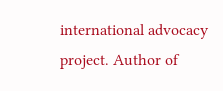international advocacy project. Author of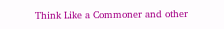Think Like a Commoner and other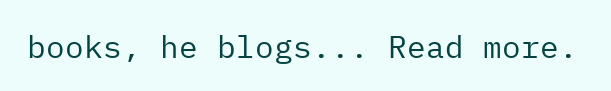books, he blogs... Read more.